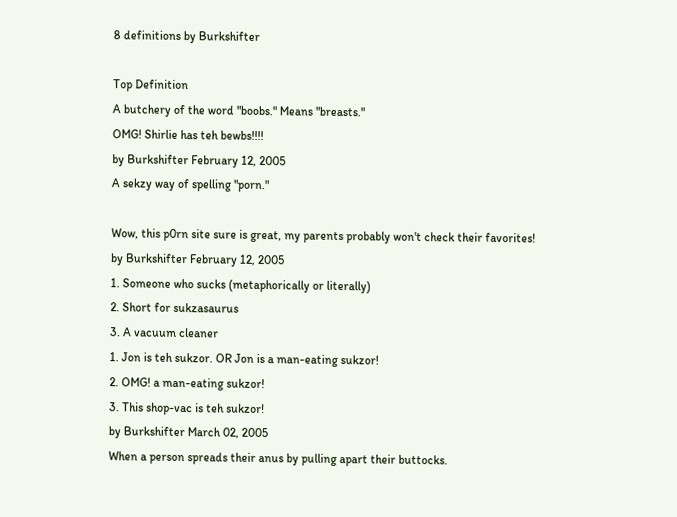8 definitions by Burkshifter

Top Definition
A butchery of the word "boobs." Means "breasts."
OMG! Shirlie has teh bewbs!!!!
by Burkshifter February 12, 2005
A sekzy way of spelling "porn."

Wow, this p0rn site sure is great, my parents probably won't check their favorites!
by Burkshifter February 12, 2005
1. Someone who sucks (metaphorically or literally)
2. Short for sukzasaurus
3. A vacuum cleaner
1. Jon is teh sukzor. OR Jon is a man-eating sukzor!
2. OMG! a man-eating sukzor!
3. This shop-vac is teh sukzor!
by Burkshifter March 02, 2005
When a person spreads their anus by pulling apart their buttocks.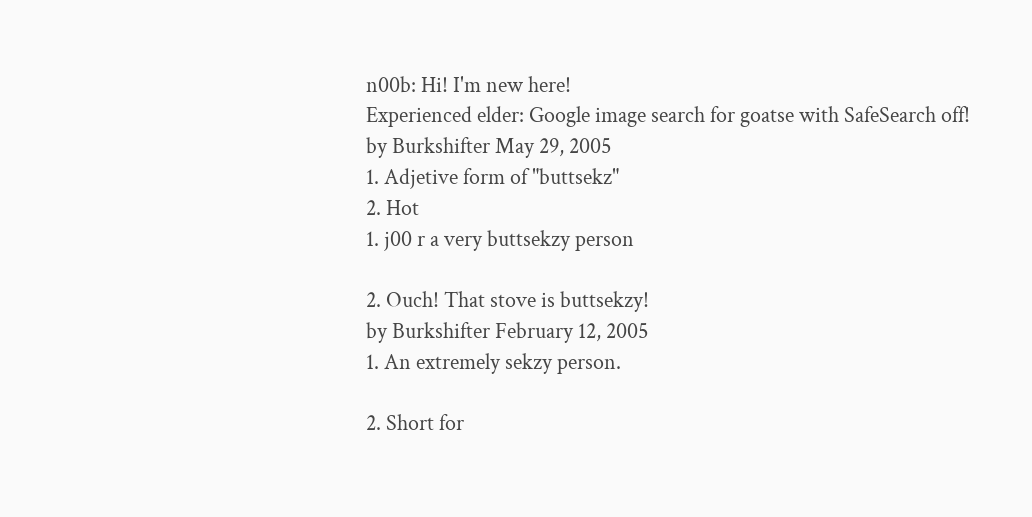n00b: Hi! I'm new here!
Experienced elder: Google image search for goatse with SafeSearch off!
by Burkshifter May 29, 2005
1. Adjetive form of "buttsekz"
2. Hot
1. j00 r a very buttsekzy person

2. Ouch! That stove is buttsekzy!
by Burkshifter February 12, 2005
1. An extremely sekzy person.

2. Short for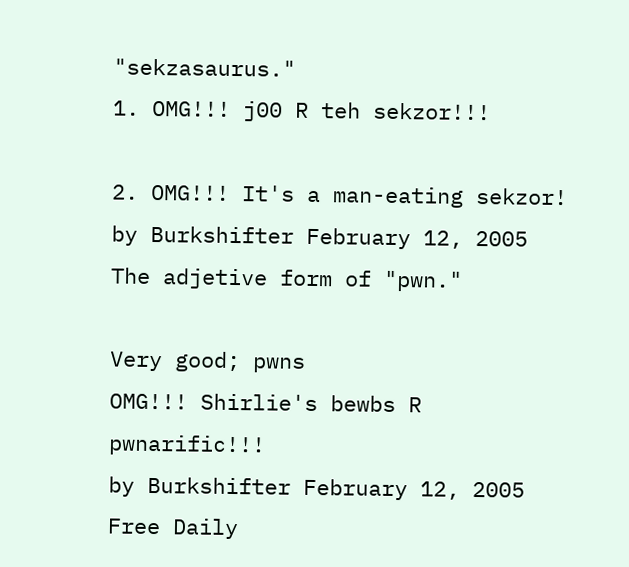"sekzasaurus."
1. OMG!!! j00 R teh sekzor!!!

2. OMG!!! It's a man-eating sekzor!
by Burkshifter February 12, 2005
The adjetive form of "pwn."

Very good; pwns
OMG!!! Shirlie's bewbs R pwnarific!!!
by Burkshifter February 12, 2005
Free Daily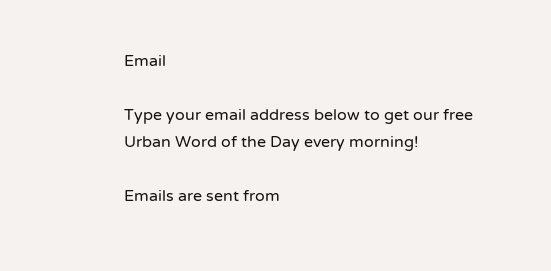Email

Type your email address below to get our free Urban Word of the Day every morning!

Emails are sent from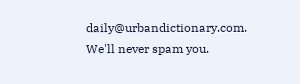daily@urbandictionary.com. We'll never spam you.